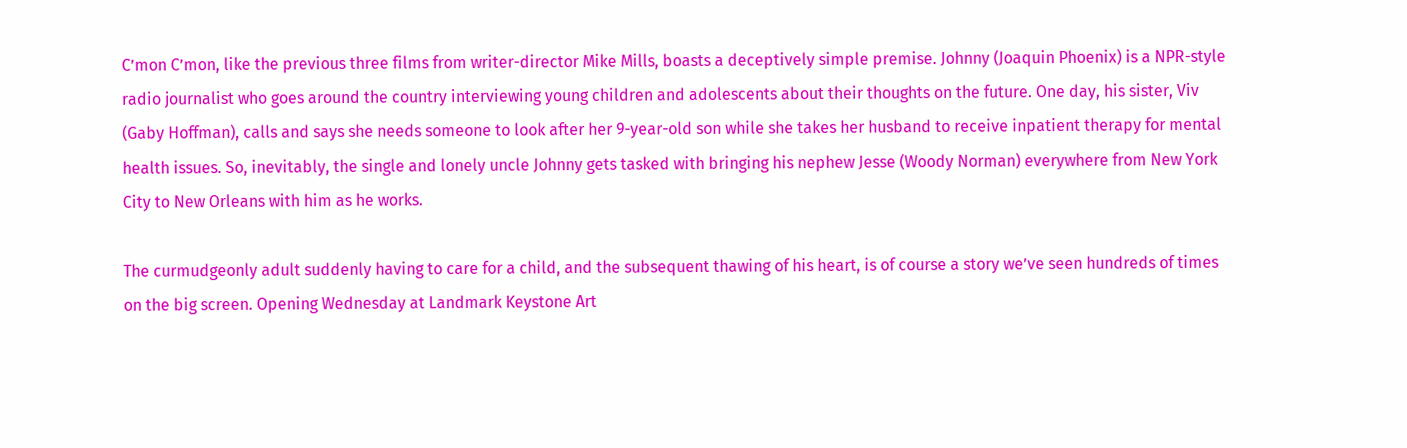C’mon C’mon, like the previous three films from writer-director Mike Mills, boasts a deceptively simple premise. Johnny (Joaquin Phoenix) is a NPR-style radio journalist who goes around the country interviewing young children and adolescents about their thoughts on the future. One day, his sister, Viv (Gaby Hoffman), calls and says she needs someone to look after her 9-year-old son while she takes her husband to receive inpatient therapy for mental health issues. So, inevitably, the single and lonely uncle Johnny gets tasked with bringing his nephew Jesse (Woody Norman) everywhere from New York City to New Orleans with him as he works.

The curmudgeonly adult suddenly having to care for a child, and the subsequent thawing of his heart, is of course a story we’ve seen hundreds of times on the big screen. Opening Wednesday at Landmark Keystone Art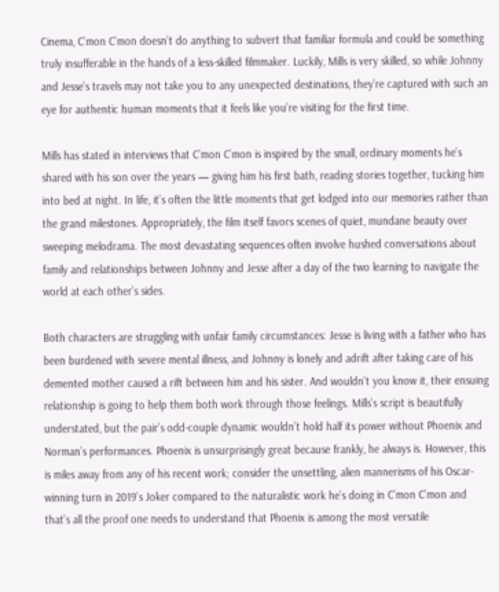Cinema, C’mon C’mon doesn’t do anything to subvert that familiar formula and could be something truly insufferable in the hands of a less-skilled filmmaker. Luckily, Mills is very skilled, so while Johnny and Jesse’s travels may not take you to any unexpected destinations, they’re captured with such an eye for authentic human moments that it feels like you’re visiting for the first time.

Mills has stated in interviews that C’mon C’mon is inspired by the small, ordinary moments he’s shared with his son over the years — giving him his first bath, reading stories together, tucking him into bed at night. In life, it’s often the little moments that get lodged into our memories rather than the grand milestones. Appropriately, the film itself favors scenes of quiet, mundane beauty over sweeping melodrama. The most devastating sequences often involve hushed conversations about family and relationships between Johnny and Jesse after a day of the two learning to navigate the world at each other’s sides.

Both characters are struggling with unfair family circumstances: Jesse is living with a father who has been burdened with severe mental illness, and Johnny is lonely and adrift after taking care of his demented mother caused a rift between him and his sister. And wouldn’t you know it, their ensuing relationship is going to help them both work through those feelings. Mills’s script is beautifully understated, but the pair’s odd-couple dynamic wouldn’t hold half its power without Phoenix and Norman’s performances. Phoenix is unsurprisingly great because frankly, he always is. However, this is miles away from any of his recent work; consider the unsettling, alien mannerisms of his Oscar-winning turn in 2019’s Joker compared to the naturalistic work he’s doing in C’mon C’mon and that’s all the proof one needs to understand that Phoenix is among the most versatile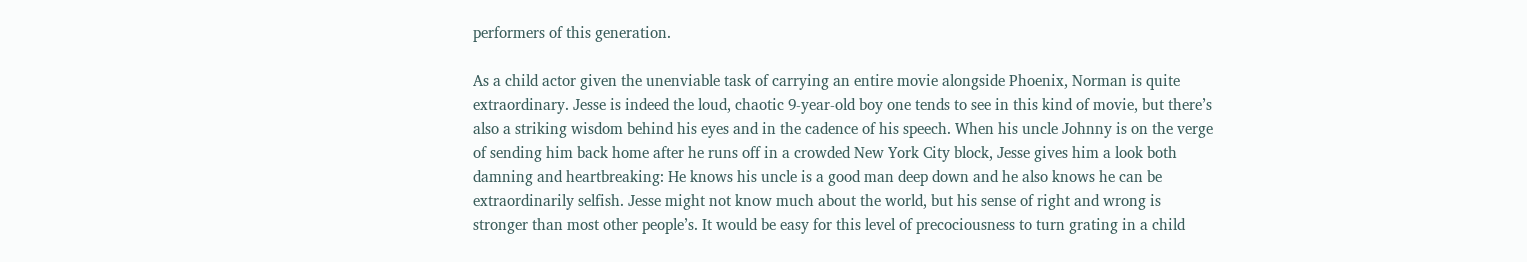performers of this generation.

As a child actor given the unenviable task of carrying an entire movie alongside Phoenix, Norman is quite extraordinary. Jesse is indeed the loud, chaotic 9-year-old boy one tends to see in this kind of movie, but there’s also a striking wisdom behind his eyes and in the cadence of his speech. When his uncle Johnny is on the verge of sending him back home after he runs off in a crowded New York City block, Jesse gives him a look both damning and heartbreaking: He knows his uncle is a good man deep down and he also knows he can be extraordinarily selfish. Jesse might not know much about the world, but his sense of right and wrong is stronger than most other people’s. It would be easy for this level of precociousness to turn grating in a child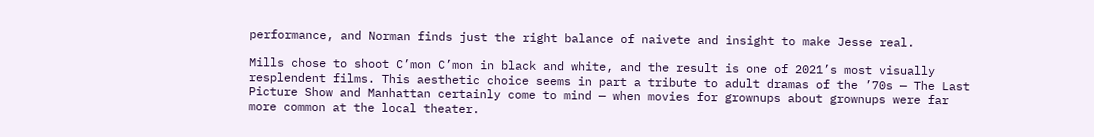performance, and Norman finds just the right balance of naivete and insight to make Jesse real.

Mills chose to shoot C’mon C’mon in black and white, and the result is one of 2021’s most visually resplendent films. This aesthetic choice seems in part a tribute to adult dramas of the ’70s — The Last Picture Show and Manhattan certainly come to mind — when movies for grownups about grownups were far more common at the local theater.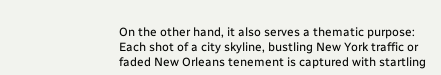On the other hand, it also serves a thematic purpose: Each shot of a city skyline, bustling New York traffic or faded New Orleans tenement is captured with startling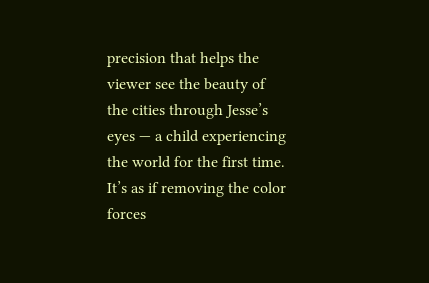precision that helps the viewer see the beauty of the cities through Jesse’s eyes — a child experiencing the world for the first time. It’s as if removing the color forces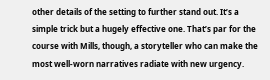other details of the setting to further stand out. It’s a simple trick but a hugely effective one. That’s par for the course with Mills, though, a storyteller who can make the most well-worn narratives radiate with new urgency.